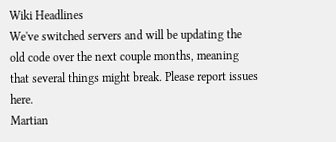Wiki Headlines
We've switched servers and will be updating the old code over the next couple months, meaning that several things might break. Please report issues here.
Martian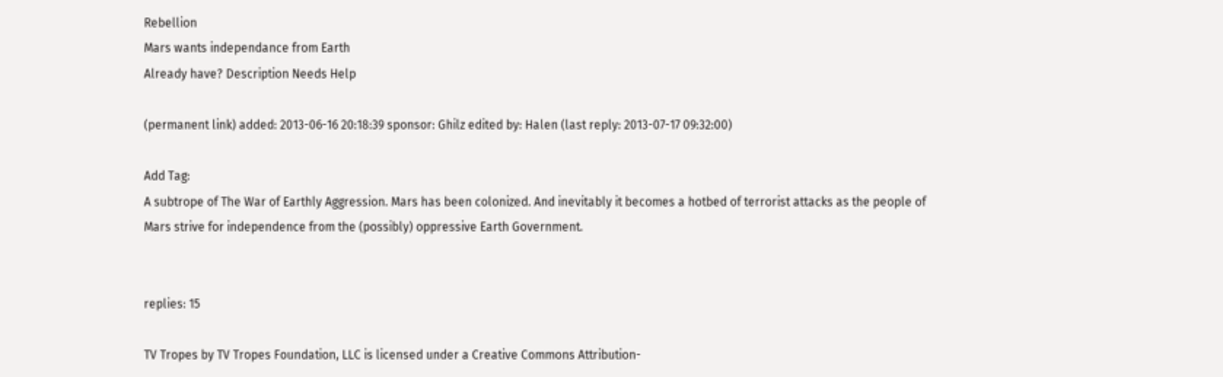Rebellion
Mars wants independance from Earth
Already have? Description Needs Help

(permanent link) added: 2013-06-16 20:18:39 sponsor: Ghilz edited by: Halen (last reply: 2013-07-17 09:32:00)

Add Tag:
A subtrope of The War of Earthly Aggression. Mars has been colonized. And inevitably it becomes a hotbed of terrorist attacks as the people of Mars strive for independence from the (possibly) oppressive Earth Government.


replies: 15

TV Tropes by TV Tropes Foundation, LLC is licensed under a Creative Commons Attribution-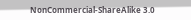NonCommercial-ShareAlike 3.0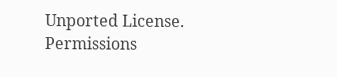Unported License.
Permissions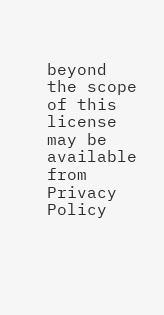beyond the scope of this license may be available from
Privacy Policy